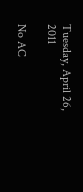Tuesday, April 26, 2011

No AC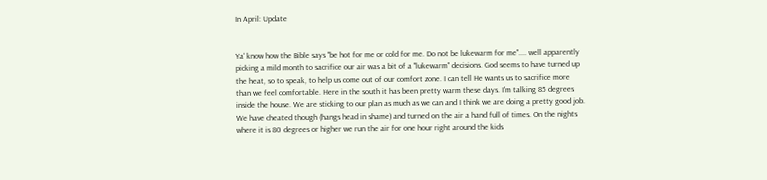In April: Update


Ya' know how the Bible says "be hot for me or cold for me. Do not be lukewarm for me".... well apparently picking a mild month to sacrifice our air was a bit of a "lukewarm" decisions. God seems to have turned up the heat, so to speak, to help us come out of our comfort zone. I can tell He wants us to sacrifice more than we feel comfortable. Here in the south it has been pretty warm these days. I'm talking 85 degrees inside the house. We are sticking to our plan as much as we can and I think we are doing a pretty good job. We have cheated though (hangs head in shame) and turned on the air a hand full of times. On the nights where it is 80 degrees or higher we run the air for one hour right around the kids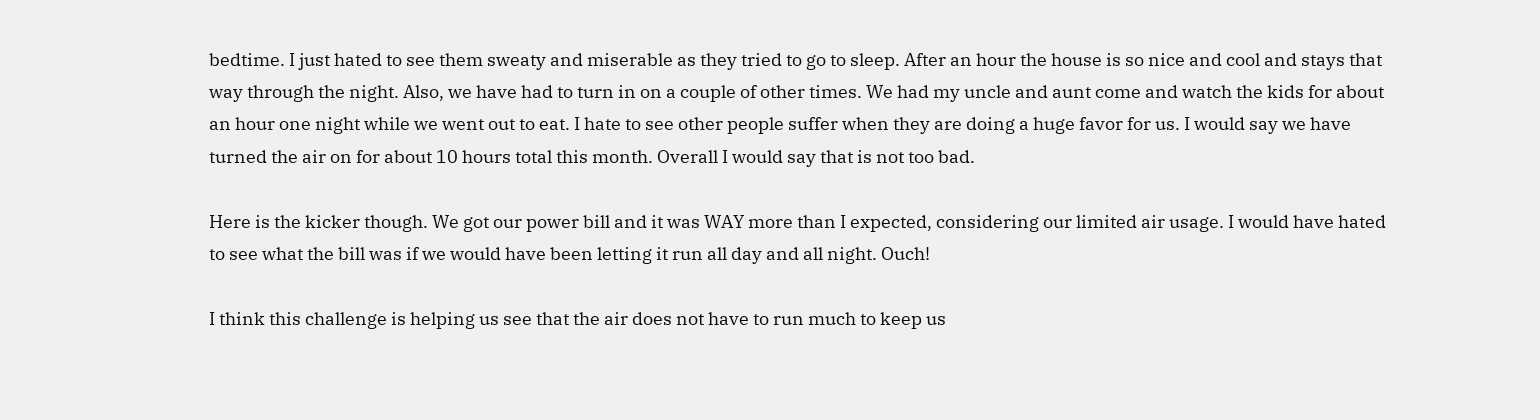bedtime. I just hated to see them sweaty and miserable as they tried to go to sleep. After an hour the house is so nice and cool and stays that way through the night. Also, we have had to turn in on a couple of other times. We had my uncle and aunt come and watch the kids for about an hour one night while we went out to eat. I hate to see other people suffer when they are doing a huge favor for us. I would say we have turned the air on for about 10 hours total this month. Overall I would say that is not too bad.

Here is the kicker though. We got our power bill and it was WAY more than I expected, considering our limited air usage. I would have hated to see what the bill was if we would have been letting it run all day and all night. Ouch!

I think this challenge is helping us see that the air does not have to run much to keep us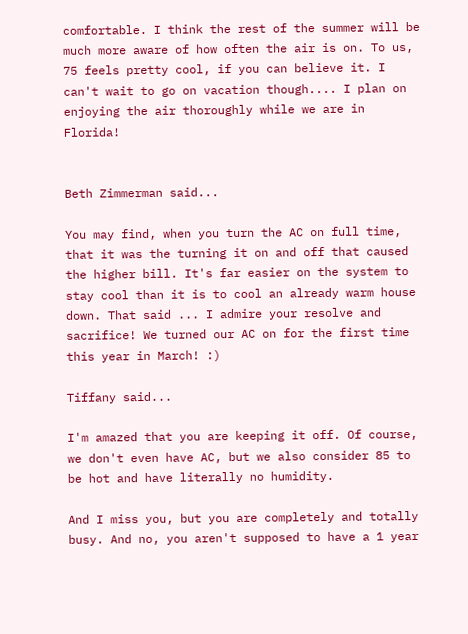comfortable. I think the rest of the summer will be much more aware of how often the air is on. To us, 75 feels pretty cool, if you can believe it. I can't wait to go on vacation though.... I plan on enjoying the air thoroughly while we are in Florida!


Beth Zimmerman said...

You may find, when you turn the AC on full time, that it was the turning it on and off that caused the higher bill. It's far easier on the system to stay cool than it is to cool an already warm house down. That said ... I admire your resolve and sacrifice! We turned our AC on for the first time this year in March! :)

Tiffany said...

I'm amazed that you are keeping it off. Of course, we don't even have AC, but we also consider 85 to be hot and have literally no humidity.

And I miss you, but you are completely and totally busy. And no, you aren't supposed to have a 1 year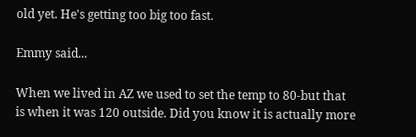old yet. He's getting too big too fast.

Emmy said...

When we lived in AZ we used to set the temp to 80-but that is when it was 120 outside. Did you know it is actually more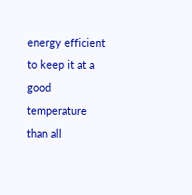energy efficient to keep it at a good temperature than all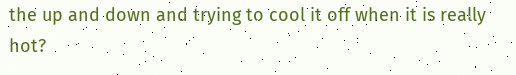the up and down and trying to cool it off when it is really hot?